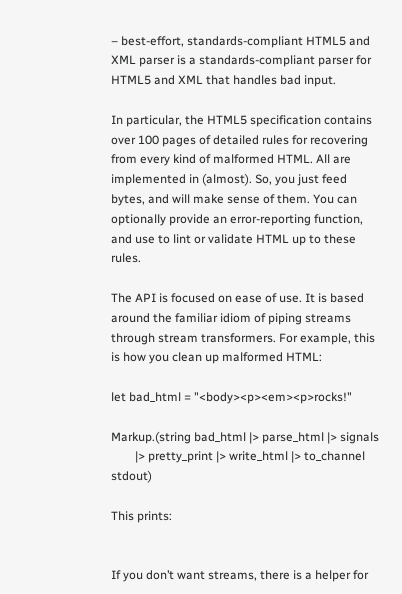– best-effort, standards-compliant HTML5 and XML parser is a standards-compliant parser for HTML5 and XML that handles bad input.

In particular, the HTML5 specification contains over 100 pages of detailed rules for recovering from every kind of malformed HTML. All are implemented in (almost). So, you just feed bytes, and will make sense of them. You can optionally provide an error-reporting function, and use to lint or validate HTML up to these rules.

The API is focused on ease of use. It is based around the familiar idiom of piping streams through stream transformers. For example, this is how you clean up malformed HTML:

let bad_html = "<body><p><em><p>rocks!"

Markup.(string bad_html |> parse_html |> signals
        |> pretty_print |> write_html |> to_channel stdout)

This prints:


If you don’t want streams, there is a helper for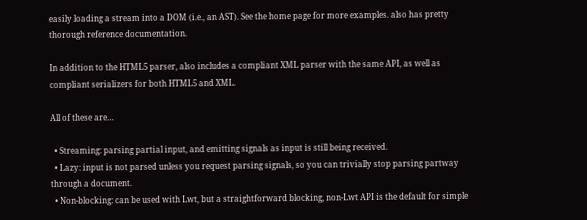easily loading a stream into a DOM (i.e., an AST). See the home page for more examples. also has pretty thorough reference documentation.

In addition to the HTML5 parser, also includes a compliant XML parser with the same API, as well as compliant serializers for both HTML5 and XML.

All of these are…

  • Streaming: parsing partial input, and emitting signals as input is still being received.
  • Lazy: input is not parsed unless you request parsing signals, so you can trivially stop parsing partway through a document.
  • Non-blocking: can be used with Lwt, but a straightforward blocking, non-Lwt API is the default for simple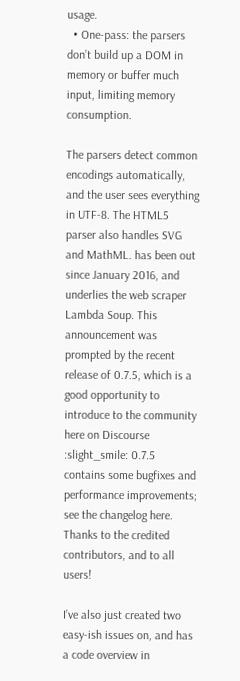usage.
  • One-pass: the parsers don’t build up a DOM in memory or buffer much input, limiting memory consumption.

The parsers detect common encodings automatically, and the user sees everything in UTF-8. The HTML5 parser also handles SVG and MathML. has been out since January 2016, and underlies the web scraper Lambda Soup. This announcement was prompted by the recent release of 0.7.5, which is a good opportunity to introduce to the community here on Discourse :slight_smile: 0.7.5 contains some bugfixes and performance improvements; see the changelog here. Thanks to the credited contributors, and to all users!

I’ve also just created two easy-ish issues on, and has a code overview in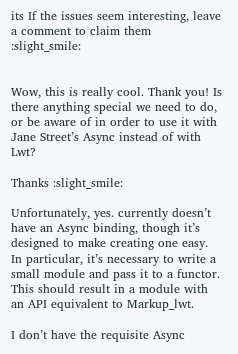its If the issues seem interesting, leave a comment to claim them :slight_smile:


Wow, this is really cool. Thank you! Is there anything special we need to do, or be aware of in order to use it with Jane Street’s Async instead of with Lwt?

Thanks :slight_smile:

Unfortunately, yes. currently doesn’t have an Async binding, though it’s designed to make creating one easy. In particular, it’s necessary to write a small module and pass it to a functor. This should result in a module with an API equivalent to Markup_lwt.

I don’t have the requisite Async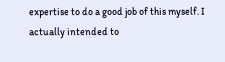expertise to do a good job of this myself. I actually intended to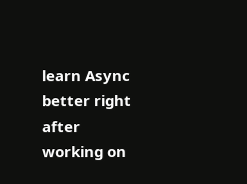learn Async better right after working on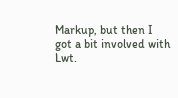Markup, but then I got a bit involved with Lwt.